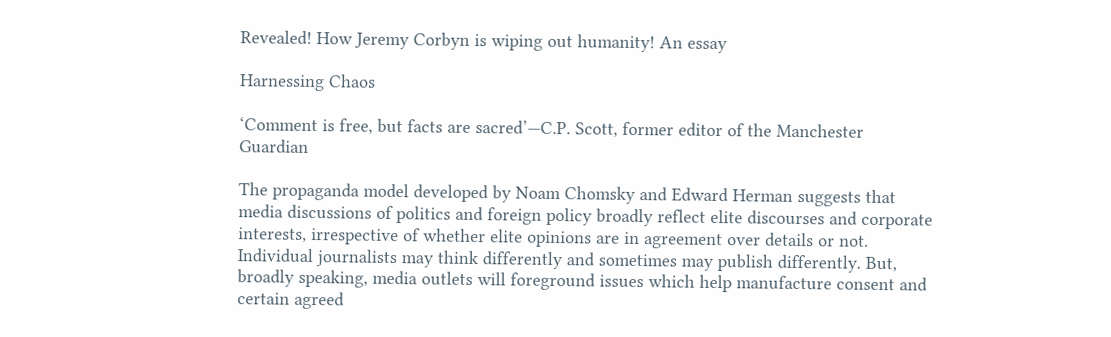Revealed! How Jeremy Corbyn is wiping out humanity! An essay

Harnessing Chaos

‘Comment is free, but facts are sacred’—C.P. Scott, former editor of the Manchester Guardian

The propaganda model developed by Noam Chomsky and Edward Herman suggests that media discussions of politics and foreign policy broadly reflect elite discourses and corporate interests, irrespective of whether elite opinions are in agreement over details or not. Individual journalists may think differently and sometimes may publish differently. But, broadly speaking, media outlets will foreground issues which help manufacture consent and certain agreed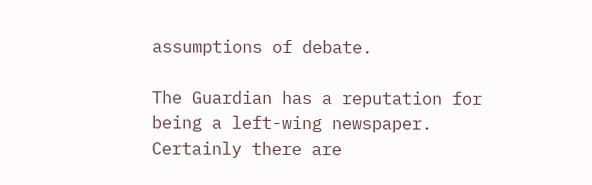assumptions of debate.

The Guardian has a reputation for being a left-wing newspaper. Certainly there are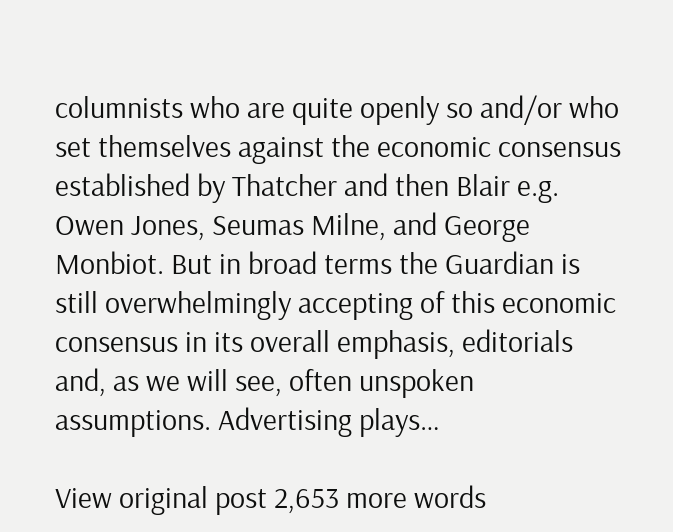columnists who are quite openly so and/or who set themselves against the economic consensus established by Thatcher and then Blair e.g. Owen Jones, Seumas Milne, and George Monbiot. But in broad terms the Guardian is still overwhelmingly accepting of this economic consensus in its overall emphasis, editorials and, as we will see, often unspoken assumptions. Advertising plays…

View original post 2,653 more words